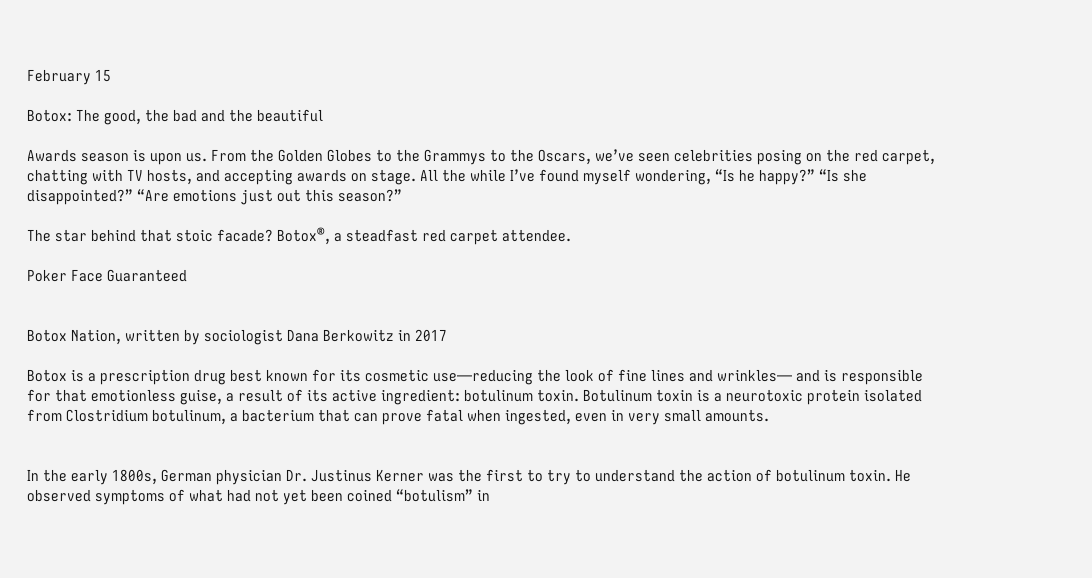February 15

Botox: The good, the bad and the beautiful

Awards season is upon us. From the Golden Globes to the Grammys to the Oscars, we’ve seen celebrities posing on the red carpet, chatting with TV hosts, and accepting awards on stage. All the while I’ve found myself wondering, “Is he happy?” “Is she disappointed?” “Are emotions just out this season?”

The star behind that stoic facade? Botox®, a steadfast red carpet attendee.

Poker Face Guaranteed


Botox Nation, written by sociologist Dana Berkowitz in 2017

Botox is a prescription drug best known for its cosmetic use—reducing the look of fine lines and wrinkles— and is responsible for that emotionless guise, a result of its active ingredient: botulinum toxin. Botulinum toxin is a neurotoxic protein isolated from Clostridium botulinum, a bacterium that can prove fatal when ingested, even in very small amounts.


In the early 1800s, German physician Dr. Justinus Kerner was the first to try to understand the action of botulinum toxin. He observed symptoms of what had not yet been coined “botulism” in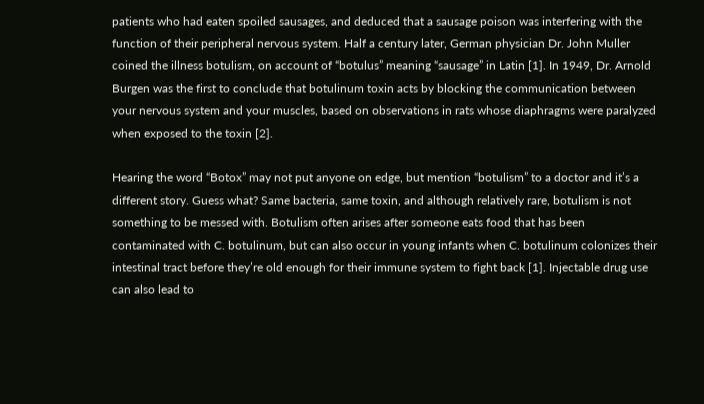patients who had eaten spoiled sausages, and deduced that a sausage poison was interfering with the function of their peripheral nervous system. Half a century later, German physician Dr. John Muller coined the illness botulism, on account of “botulus” meaning “sausage” in Latin [1]. In 1949, Dr. Arnold Burgen was the first to conclude that botulinum toxin acts by blocking the communication between your nervous system and your muscles, based on observations in rats whose diaphragms were paralyzed when exposed to the toxin [2].

Hearing the word “Botox” may not put anyone on edge, but mention “botulism” to a doctor and it’s a different story. Guess what? Same bacteria, same toxin, and although relatively rare, botulism is not something to be messed with. Botulism often arises after someone eats food that has been contaminated with C. botulinum, but can also occur in young infants when C. botulinum colonizes their intestinal tract before they’re old enough for their immune system to fight back [1]. Injectable drug use can also lead to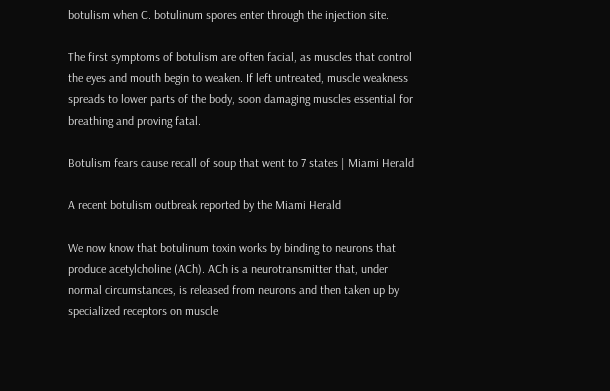botulism when C. botulinum spores enter through the injection site.

The first symptoms of botulism are often facial, as muscles that control the eyes and mouth begin to weaken. If left untreated, muscle weakness spreads to lower parts of the body, soon damaging muscles essential for breathing and proving fatal.

Botulism fears cause recall of soup that went to 7 states | Miami Herald

A recent botulism outbreak reported by the Miami Herald

We now know that botulinum toxin works by binding to neurons that produce acetylcholine (ACh). ACh is a neurotransmitter that, under normal circumstances, is released from neurons and then taken up by specialized receptors on muscle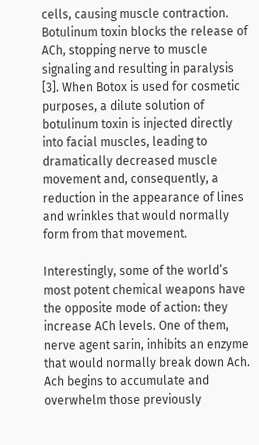cells, causing muscle contraction. Botulinum toxin blocks the release of ACh, stopping nerve to muscle signaling and resulting in paralysis [3]. When Botox is used for cosmetic purposes, a dilute solution of botulinum toxin is injected directly into facial muscles, leading to dramatically decreased muscle movement and, consequently, a reduction in the appearance of lines and wrinkles that would normally form from that movement.

Interestingly, some of the world’s most potent chemical weapons have the opposite mode of action: they increase ACh levels. One of them, nerve agent sarin, inhibits an enzyme that would normally break down Ach. Ach begins to accumulate and overwhelm those previously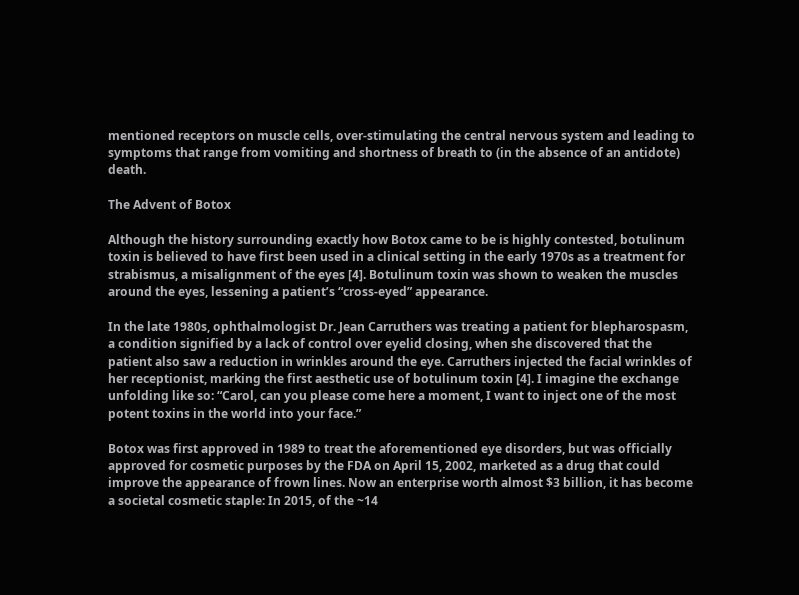mentioned receptors on muscle cells, over-stimulating the central nervous system and leading to symptoms that range from vomiting and shortness of breath to (in the absence of an antidote) death.

The Advent of Botox

Although the history surrounding exactly how Botox came to be is highly contested, botulinum toxin is believed to have first been used in a clinical setting in the early 1970s as a treatment for strabismus, a misalignment of the eyes [4]. Botulinum toxin was shown to weaken the muscles around the eyes, lessening a patient’s “cross-eyed” appearance.

In the late 1980s, ophthalmologist Dr. Jean Carruthers was treating a patient for blepharospasm, a condition signified by a lack of control over eyelid closing, when she discovered that the patient also saw a reduction in wrinkles around the eye. Carruthers injected the facial wrinkles of her receptionist, marking the first aesthetic use of botulinum toxin [4]. I imagine the exchange unfolding like so: “Carol, can you please come here a moment, I want to inject one of the most potent toxins in the world into your face.”

Botox was first approved in 1989 to treat the aforementioned eye disorders, but was officially approved for cosmetic purposes by the FDA on April 15, 2002, marketed as a drug that could improve the appearance of frown lines. Now an enterprise worth almost $3 billion, it has become a societal cosmetic staple: In 2015, of the ~14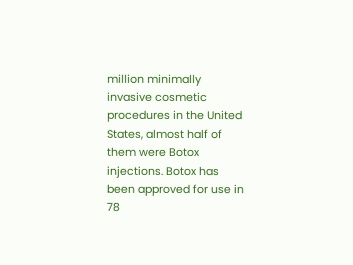million minimally invasive cosmetic procedures in the United States, almost half of them were Botox injections. Botox has been approved for use in 78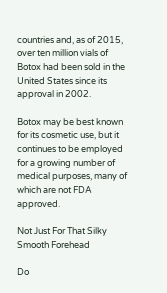countries and, as of 2015, over ten million vials of Botox had been sold in the United States since its approval in 2002.

Botox may be best known for its cosmetic use, but it continues to be employed for a growing number of medical purposes, many of which are not FDA approved.

Not Just For That Silky Smooth Forehead

Do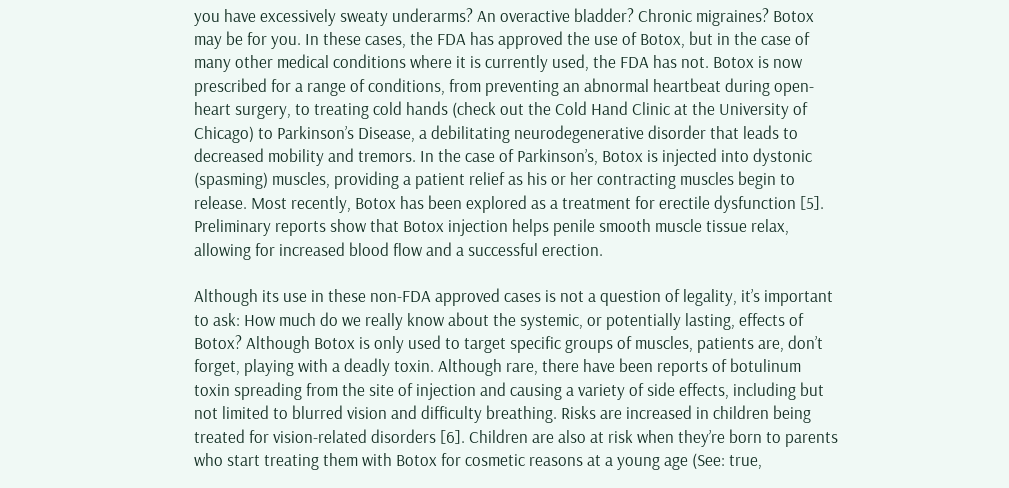you have excessively sweaty underarms? An overactive bladder? Chronic migraines? Botox may be for you. In these cases, the FDA has approved the use of Botox, but in the case of many other medical conditions where it is currently used, the FDA has not. Botox is now prescribed for a range of conditions, from preventing an abnormal heartbeat during open-heart surgery, to treating cold hands (check out the Cold Hand Clinic at the University of Chicago) to Parkinson’s Disease, a debilitating neurodegenerative disorder that leads to decreased mobility and tremors. In the case of Parkinson’s, Botox is injected into dystonic (spasming) muscles, providing a patient relief as his or her contracting muscles begin to release. Most recently, Botox has been explored as a treatment for erectile dysfunction [5]. Preliminary reports show that Botox injection helps penile smooth muscle tissue relax, allowing for increased blood flow and a successful erection.

Although its use in these non-FDA approved cases is not a question of legality, it’s important to ask: How much do we really know about the systemic, or potentially lasting, effects of Botox? Although Botox is only used to target specific groups of muscles, patients are, don’t forget, playing with a deadly toxin. Although rare, there have been reports of botulinum toxin spreading from the site of injection and causing a variety of side effects, including but not limited to blurred vision and difficulty breathing. Risks are increased in children being treated for vision-related disorders [6]. Children are also at risk when they’re born to parents who start treating them with Botox for cosmetic reasons at a young age (See: true,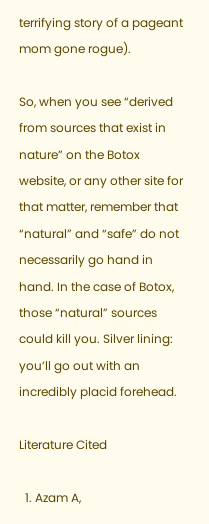terrifying story of a pageant mom gone rogue).

So, when you see “derived from sources that exist in nature” on the Botox website, or any other site for that matter, remember that “natural” and “safe” do not necessarily go hand in hand. In the case of Botox, those “natural” sources could kill you. Silver lining: you’ll go out with an incredibly placid forehead.

Literature Cited

  1. Azam A,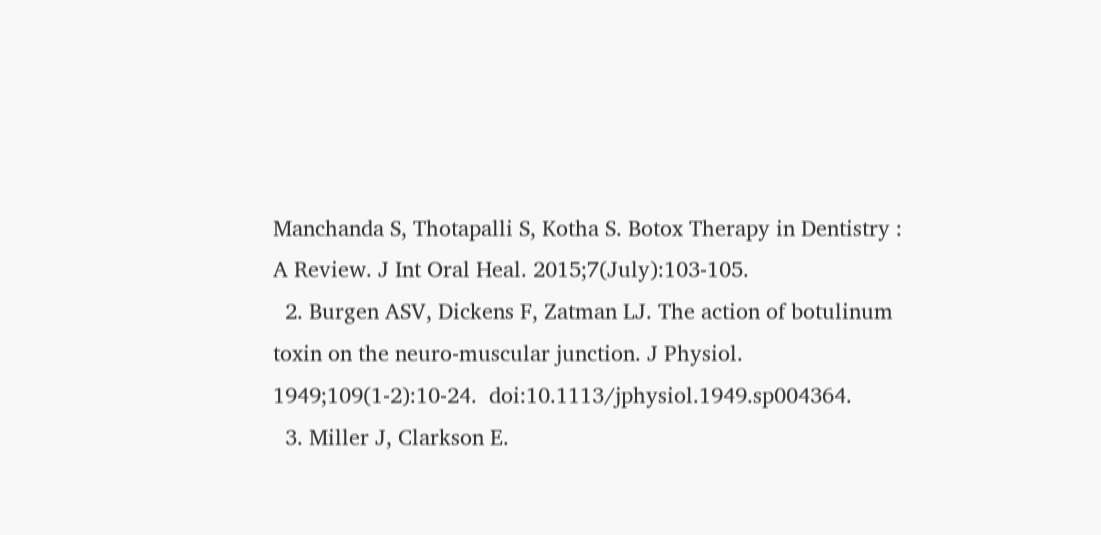Manchanda S, Thotapalli S, Kotha S. Botox Therapy in Dentistry : A Review. J Int Oral Heal. 2015;7(July):103-105.
  2. Burgen ASV, Dickens F, Zatman LJ. The action of botulinum toxin on the neuro‐muscular junction. J Physiol. 1949;109(1-2):10-24.  doi:10.1113/jphysiol.1949.sp004364.
  3. Miller J, Clarkson E.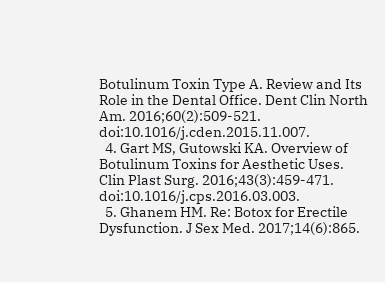Botulinum Toxin Type A. Review and Its Role in the Dental Office. Dent Clin North Am. 2016;60(2):509-521. doi:10.1016/j.cden.2015.11.007.
  4. Gart MS, Gutowski KA. Overview of Botulinum Toxins for Aesthetic Uses. Clin Plast Surg. 2016;43(3):459-471. doi:10.1016/j.cps.2016.03.003.
  5. Ghanem HM. Re: Botox for Erectile Dysfunction. J Sex Med. 2017;14(6):865.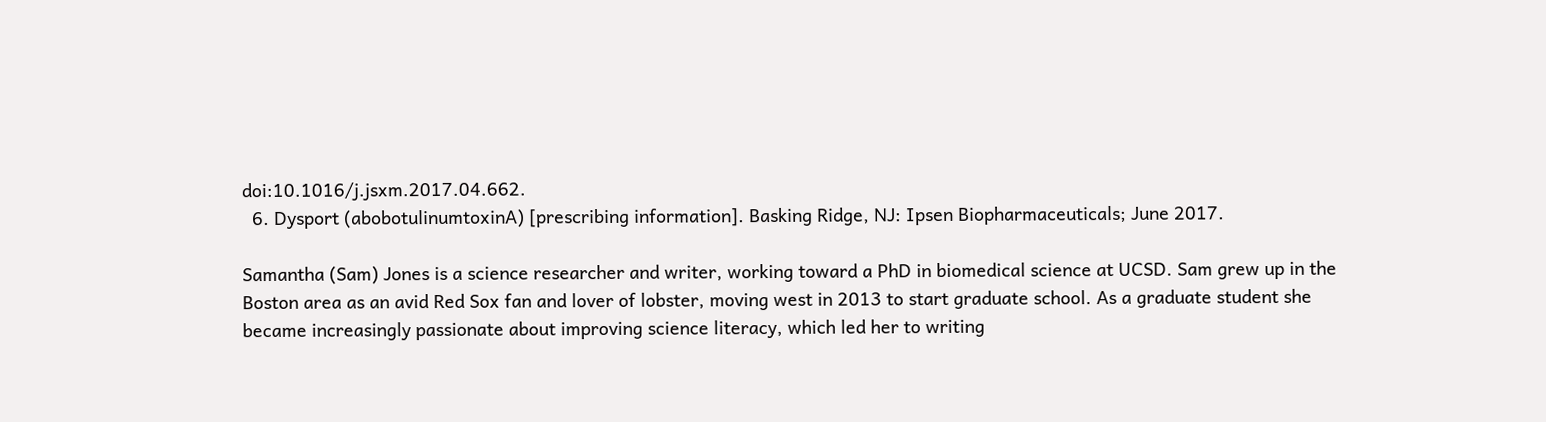doi:10.1016/j.jsxm.2017.04.662.
  6. Dysport (abobotulinumtoxinA) [prescribing information]. Basking Ridge, NJ: Ipsen Biopharmaceuticals; June 2017.

Samantha (Sam) Jones is a science researcher and writer, working toward a PhD in biomedical science at UCSD. Sam grew up in the Boston area as an avid Red Sox fan and lover of lobster, moving west in 2013 to start graduate school. As a graduate student she became increasingly passionate about improving science literacy, which led her to writing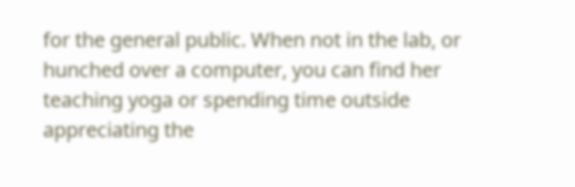for the general public. When not in the lab, or hunched over a computer, you can find her teaching yoga or spending time outside appreciating the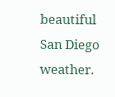beautiful San Diego weather.